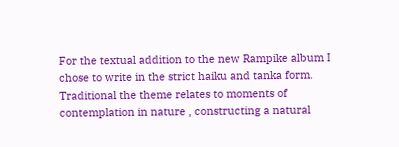For the textual addition to the new Rampike album I chose to write in the strict haiku and tanka form. Traditional the theme relates to moments of contemplation in nature , constructing a natural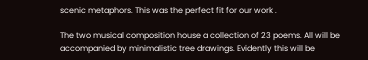scenic metaphors. This was the perfect fit for our work .

The two musical composition house a collection of 23 poems. All will be accompanied by minimalistic tree drawings. Evidently this will be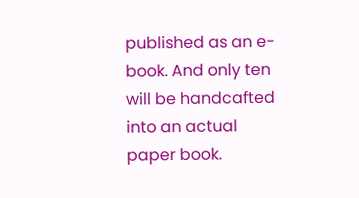published as an e-book. And only ten will be handcafted into an actual paper book.